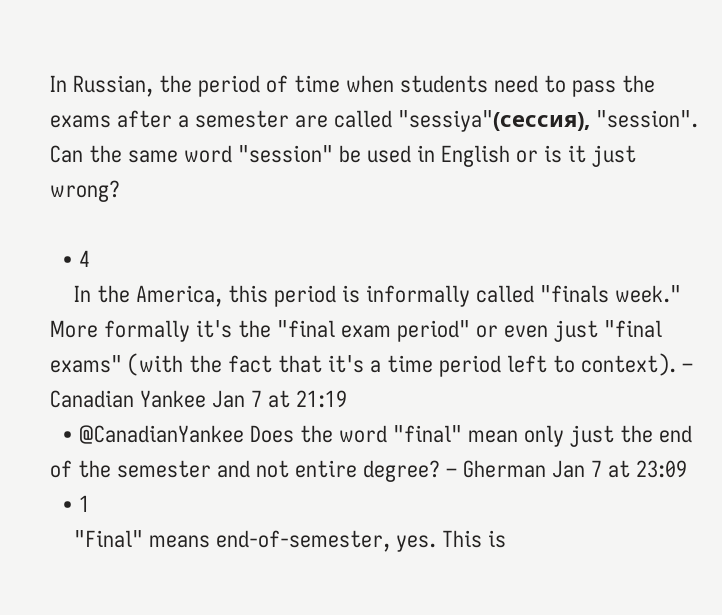In Russian, the period of time when students need to pass the exams after a semester are called "sessiya"(сессия), "session". Can the same word "session" be used in English or is it just wrong?

  • 4
    In the America, this period is informally called "finals week." More formally it's the "final exam period" or even just "final exams" (with the fact that it's a time period left to context). – Canadian Yankee Jan 7 at 21:19
  • @CanadianYankee Does the word "final" mean only just the end of the semester and not entire degree? – Gherman Jan 7 at 23:09
  • 1
    "Final" means end-of-semester, yes. This is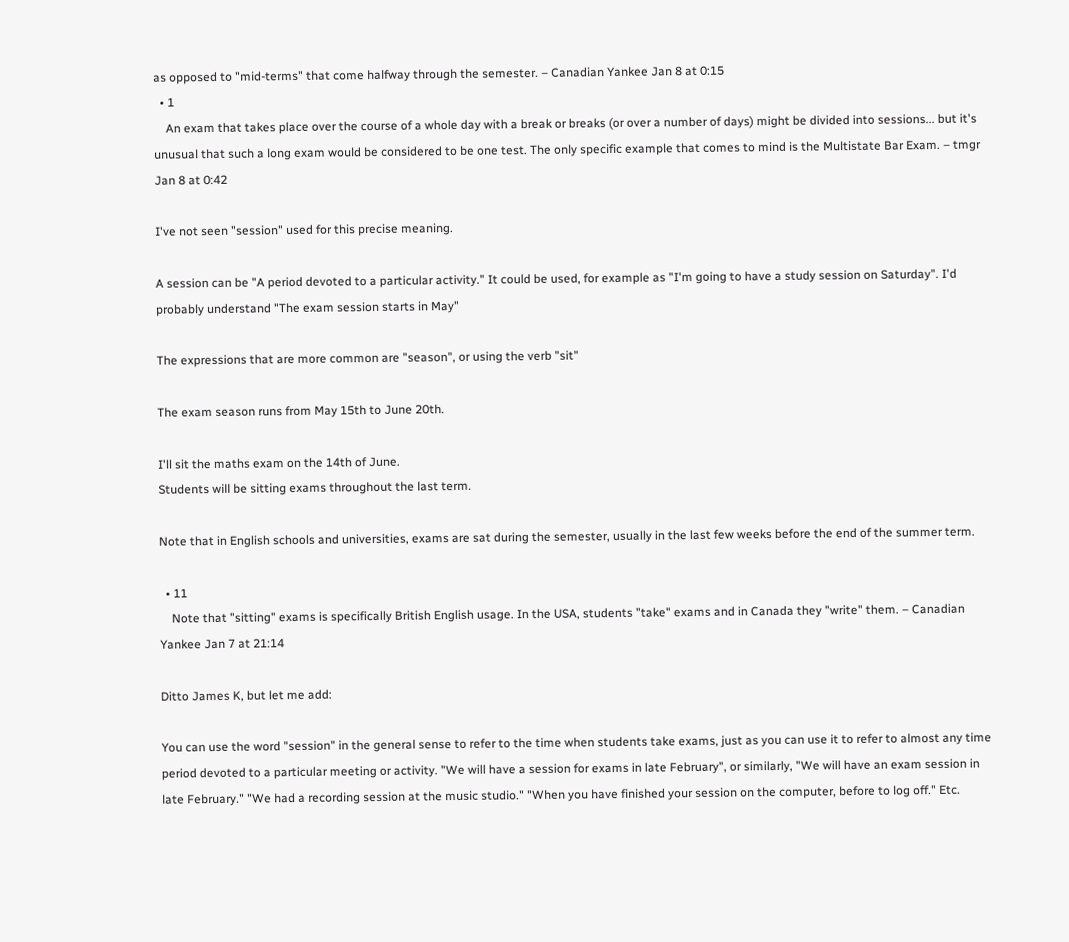as opposed to "mid-terms" that come halfway through the semester. – Canadian Yankee Jan 8 at 0:15
  • 1
    An exam that takes place over the course of a whole day with a break or breaks (or over a number of days) might be divided into sessions... but it's unusual that such a long exam would be considered to be one test. The only specific example that comes to mind is the Multistate Bar Exam. – tmgr Jan 8 at 0:42

I've not seen "session" used for this precise meaning.

A session can be "A period devoted to a particular activity." It could be used, for example as "I'm going to have a study session on Saturday". I'd probably understand "The exam session starts in May"

The expressions that are more common are "season", or using the verb "sit"

The exam season runs from May 15th to June 20th.

I'll sit the maths exam on the 14th of June.
Students will be sitting exams throughout the last term.

Note that in English schools and universities, exams are sat during the semester, usually in the last few weeks before the end of the summer term.

  • 11
    Note that "sitting" exams is specifically British English usage. In the USA, students "take" exams and in Canada they "write" them. – Canadian Yankee Jan 7 at 21:14

Ditto James K, but let me add:

You can use the word "session" in the general sense to refer to the time when students take exams, just as you can use it to refer to almost any time period devoted to a particular meeting or activity. "We will have a session for exams in late February", or similarly, "We will have an exam session in late February." "We had a recording session at the music studio." "When you have finished your session on the computer, before to log off." Etc.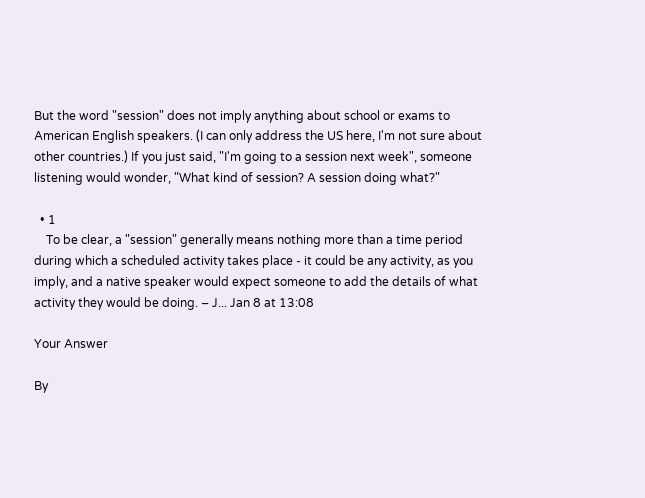But the word "session" does not imply anything about school or exams to American English speakers. (I can only address the US here, I'm not sure about other countries.) If you just said, "I'm going to a session next week", someone listening would wonder, "What kind of session? A session doing what?"

  • 1
    To be clear, a "session" generally means nothing more than a time period during which a scheduled activity takes place - it could be any activity, as you imply, and a native speaker would expect someone to add the details of what activity they would be doing. – J... Jan 8 at 13:08

Your Answer

By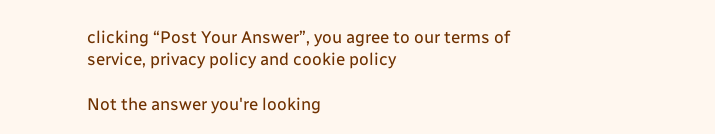clicking “Post Your Answer”, you agree to our terms of service, privacy policy and cookie policy

Not the answer you're looking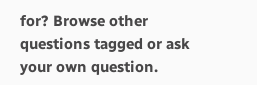for? Browse other questions tagged or ask your own question.